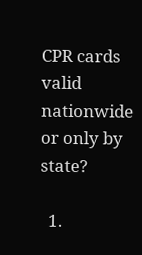CPR cards valid nationwide or only by state?

  1.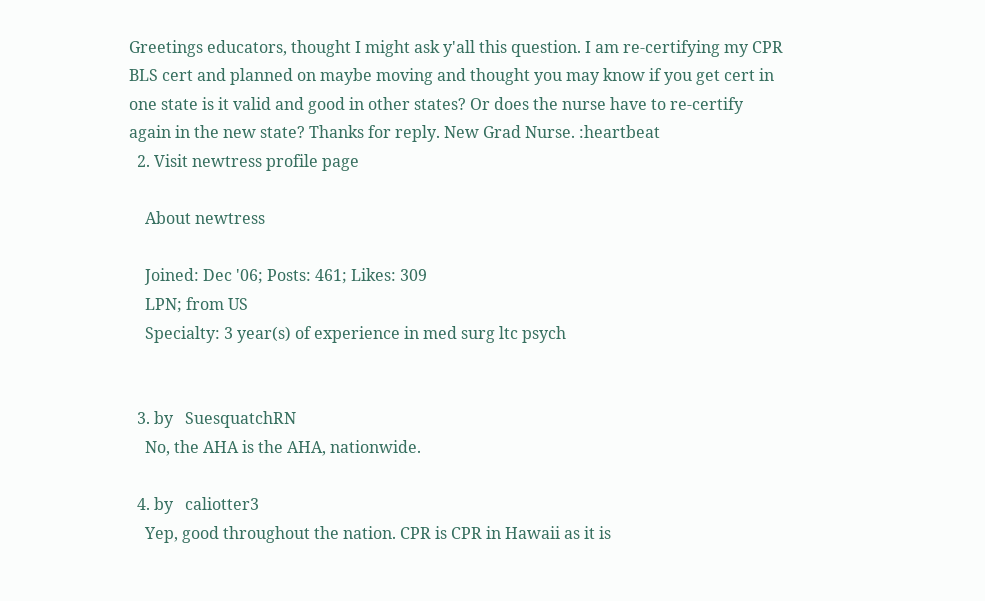Greetings educators, thought I might ask y'all this question. I am re-certifying my CPR BLS cert and planned on maybe moving and thought you may know if you get cert in one state is it valid and good in other states? Or does the nurse have to re-certify again in the new state? Thanks for reply. New Grad Nurse. :heartbeat
  2. Visit newtress profile page

    About newtress

    Joined: Dec '06; Posts: 461; Likes: 309
    LPN; from US
    Specialty: 3 year(s) of experience in med surg ltc psych


  3. by   SuesquatchRN
    No, the AHA is the AHA, nationwide.

  4. by   caliotter3
    Yep, good throughout the nation. CPR is CPR in Hawaii as it is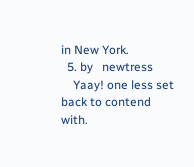in New York.
  5. by   newtress
    Yaay! one less set back to contend with.